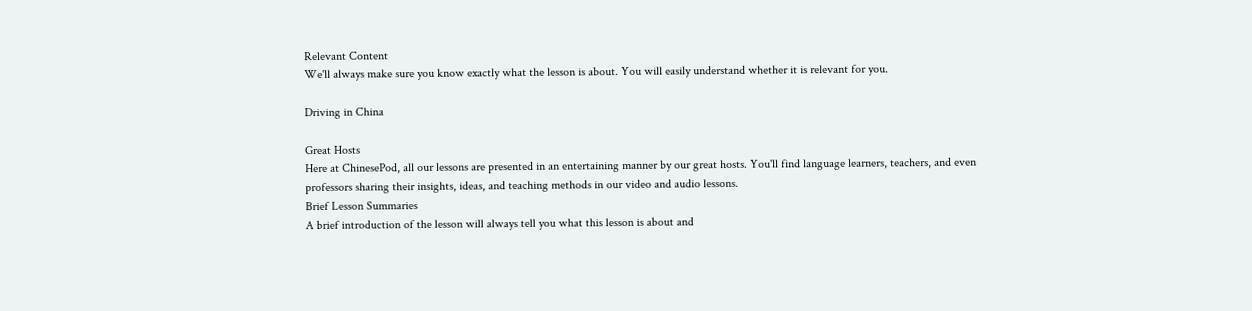Relevant Content
We'll always make sure you know exactly what the lesson is about. You will easily understand whether it is relevant for you.

Driving in China

Great Hosts
Here at ChinesePod, all our lessons are presented in an entertaining manner by our great hosts. You'll find language learners, teachers, and even professors sharing their insights, ideas, and teaching methods in our video and audio lessons.
Brief Lesson Summaries
A brief introduction of the lesson will always tell you what this lesson is about and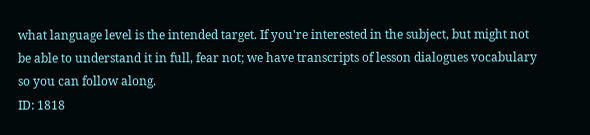what language level is the intended target. If you're interested in the subject, but might not be able to understand it in full, fear not; we have transcripts of lesson dialogues vocabulary so you can follow along.
ID: 1818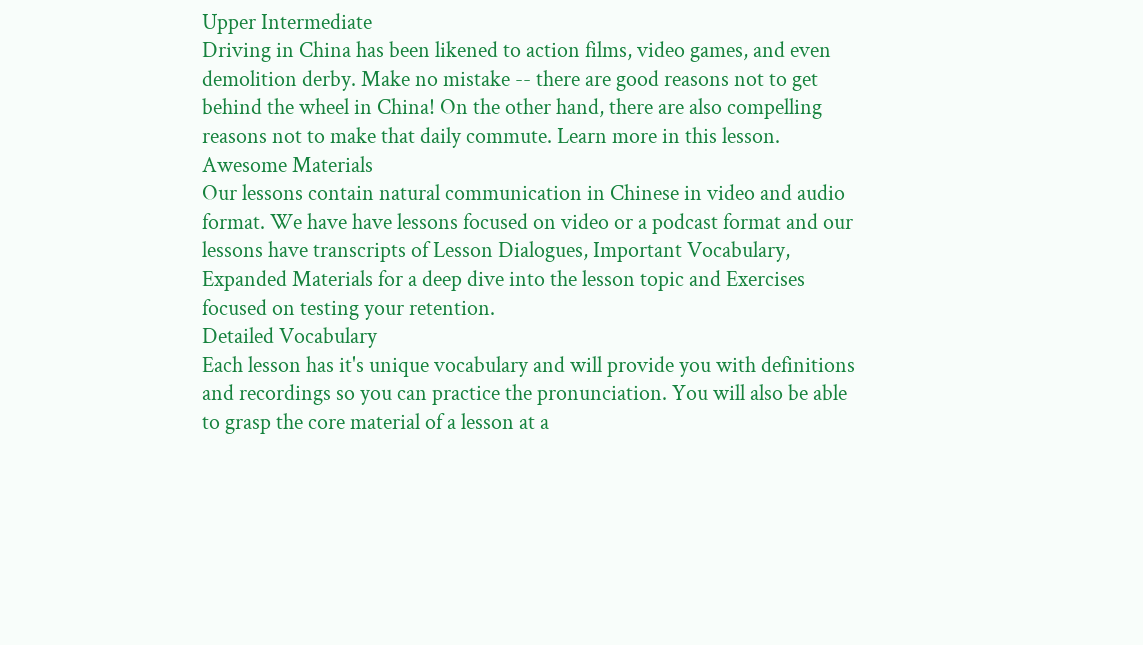Upper Intermediate
Driving in China has been likened to action films, video games, and even demolition derby. Make no mistake -- there are good reasons not to get behind the wheel in China! On the other hand, there are also compelling reasons not to make that daily commute. Learn more in this lesson.
Awesome Materials
Our lessons contain natural communication in Chinese in video and audio format. We have have lessons focused on video or a podcast format and our lessons have transcripts of Lesson Dialogues, Important Vocabulary, Expanded Materials for a deep dive into the lesson topic and Exercises focused on testing your retention.
Detailed Vocabulary
Each lesson has it's unique vocabulary and will provide you with definitions and recordings so you can practice the pronunciation. You will also be able to grasp the core material of a lesson at a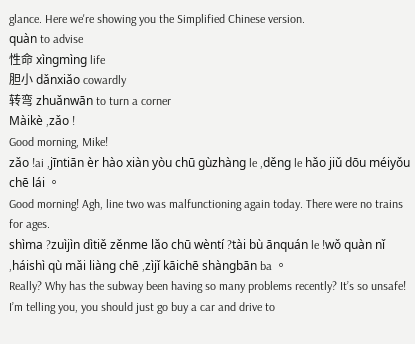glance. Here we're showing you the Simplified Chinese version.
quàn to advise
性命 xìngmìng life
胆小 dǎnxiǎo cowardly
转弯 zhuǎnwān to turn a corner
Màikè ,zǎo !
Good morning, Mike!
zǎo !ai ,jīntiān èr hào xiàn yòu chū gùzhàng le ,děng le hǎo jiǔ dōu méiyǒu chē lái 。
Good morning! Agh, line two was malfunctioning again today. There were no trains for ages.
shìma ?zuìjìn dìtiě zěnme lǎo chū wèntí ?tài bù ānquán le !wǒ quàn nǐ ,háishì qù mǎi liàng chē ,zìjǐ kāichē shàngbān ba 。
Really? Why has the subway been having so many problems recently? It’s so unsafe! I’m telling you, you should just go buy a car and drive to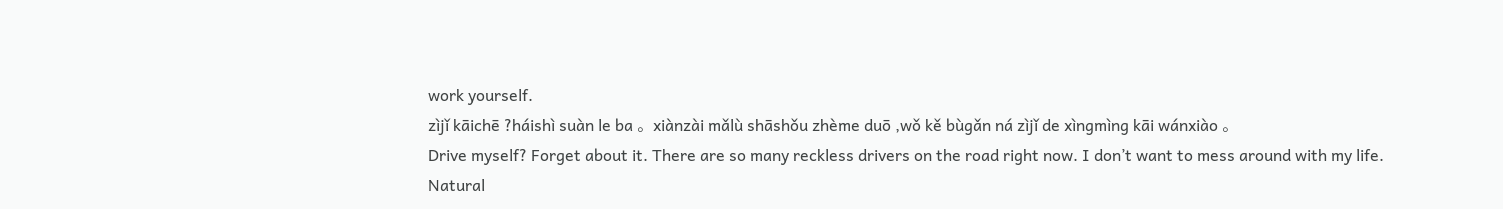work yourself.
zìjǐ kāichē ?háishì suàn le ba 。xiànzài mǎlù shāshǒu zhème duō ,wǒ kě bùgǎn ná zìjǐ de xìngmìng kāi wánxiào 。
Drive myself? Forget about it. There are so many reckless drivers on the road right now. I don’t want to mess around with my life.
Natural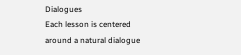Dialogues
Each lesson is centered around a natural dialogue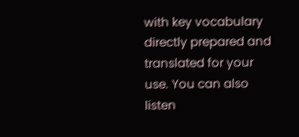with key vocabulary directly prepared and translated for your use. You can also listen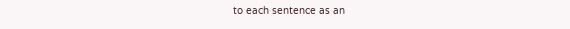to each sentence as an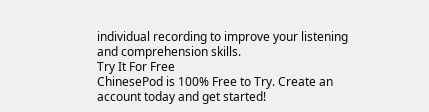individual recording to improve your listening and comprehension skills.
Try It For Free
ChinesePod is 100% Free to Try. Create an account today and get started!